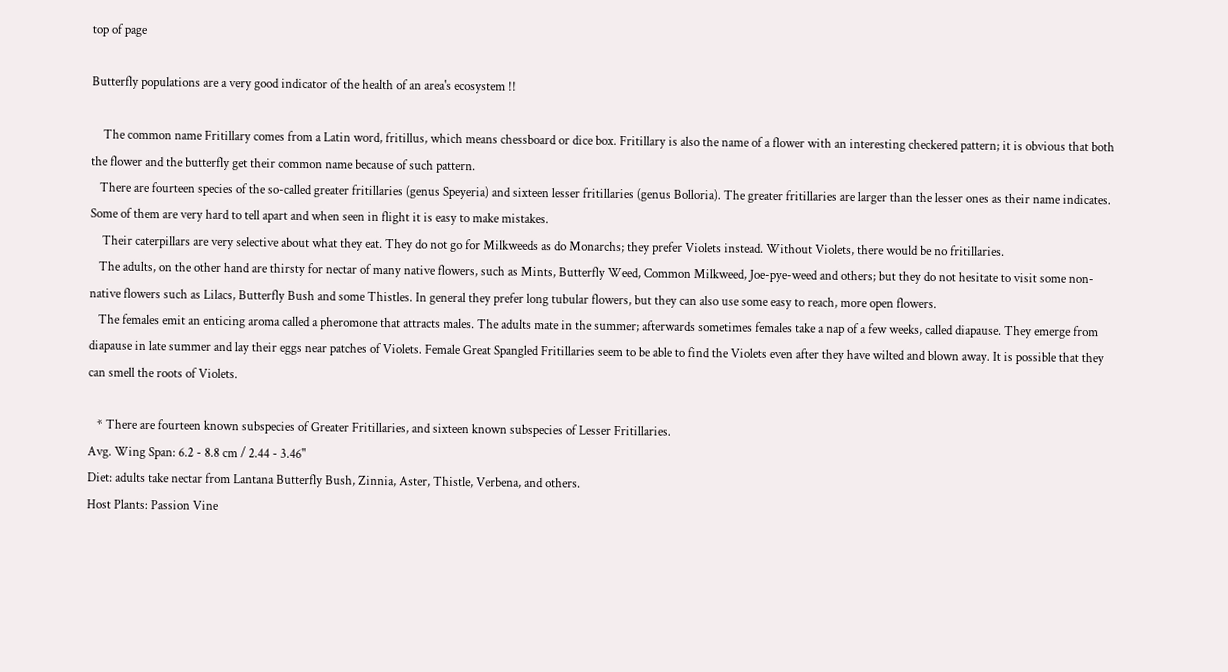top of page

Butterfly populations are a very good indicator of the health of an area's ecosystem !!

    The common name Fritillary comes from a Latin word, fritillus, which means chessboard or dice box. Fritillary is also the name of a flower with an interesting checkered pattern; it is obvious that both the flower and the butterfly get their common name because of such pattern.
   There are fourteen species of the so-called greater fritillaries (genus Speyeria) and sixteen lesser fritillaries (genus Bolloria). The greater fritillaries are larger than the lesser ones as their name indicates. Some of them are very hard to tell apart and when seen in flight it is easy to make mistakes.
    Their caterpillars are very selective about what they eat. They do not go for Milkweeds as do Monarchs; they prefer Violets instead. Without Violets, there would be no fritillaries.
   The adults, on the other hand are thirsty for nectar of many native flowers, such as Mints, Butterfly Weed, Common Milkweed, Joe-pye-weed and others; but they do not hesitate to visit some non-native flowers such as Lilacs, Butterfly Bush and some Thistles. In general they prefer long tubular flowers, but they can also use some easy to reach, more open flowers.
   The females emit an enticing aroma called a pheromone that attracts males. The adults mate in the summer; afterwards sometimes females take a nap of a few weeks, called diapause. They emerge from diapause in late summer and lay their eggs near patches of Violets. Female Great Spangled Fritillaries seem to be able to find the Violets even after they have wilted and blown away. It is possible that they can smell the roots of Violets.

   * There are fourteen known subspecies of Greater Fritillaries, and sixteen known subspecies of Lesser Fritillaries.
Avg. Wing Span: 6.2 - 8.8 cm / 2.44 - 3.46"
Diet: adults take nectar from Lantana Butterfly Bush, Zinnia, Aster, Thistle, Verbena, and others.
Host Plants: Passion Vine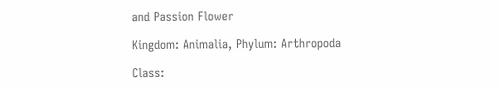and Passion Flower

Kingdom: Animalia, Phylum: Arthropoda

Class: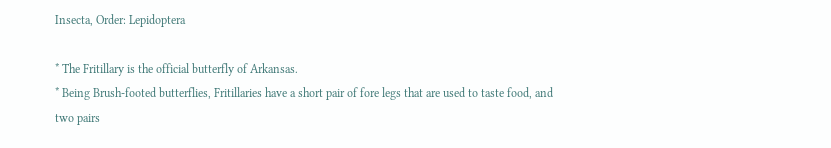Insecta, Order: Lepidoptera

* The Fritillary is the official butterfly of Arkansas.
* Being Brush-footed butterflies, Fritillaries have a short pair of fore legs that are used to taste food, and two pairs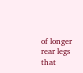of longer rear legs that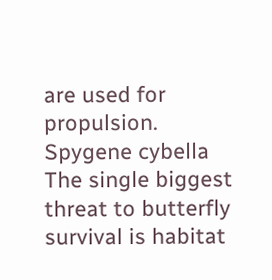are used for propulsion.
Spygene cybella
The single biggest threat to butterfly survival is habitat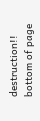destruction!!
bottom of page